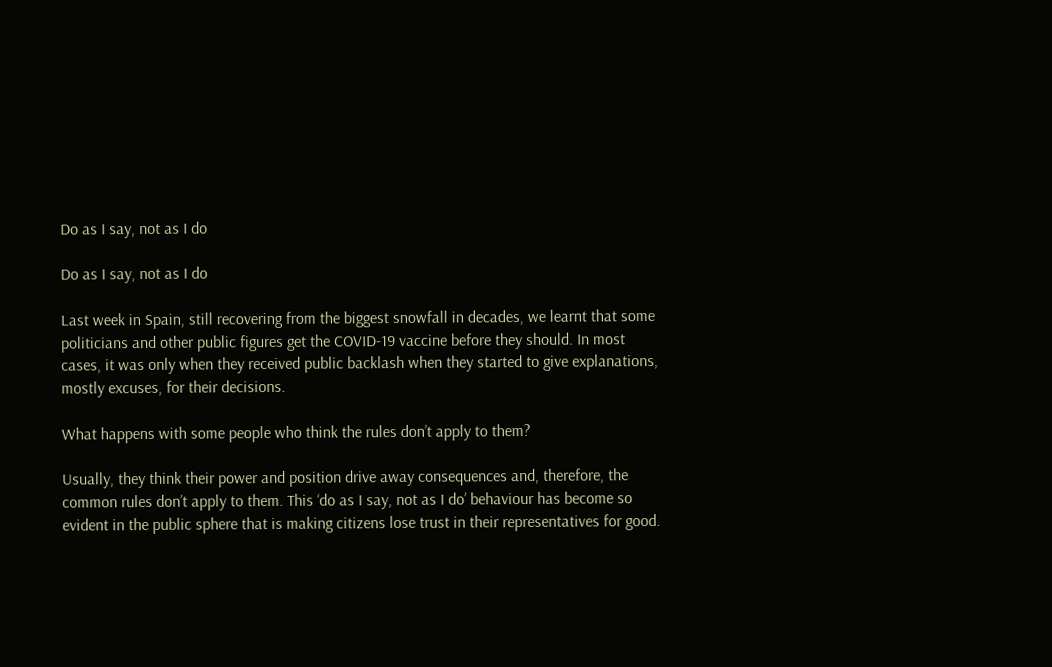Do as I say, not as I do

Do as I say, not as I do

Last week in Spain, still recovering from the biggest snowfall in decades, we learnt that some politicians and other public figures get the COVID-19 vaccine before they should. In most cases, it was only when they received public backlash when they started to give explanations, mostly excuses, for their decisions.

What happens with some people who think the rules don’t apply to them?

Usually, they think their power and position drive away consequences and, therefore, the common rules don’t apply to them. This ‘do as I say, not as I do’ behaviour has become so evident in the public sphere that is making citizens lose trust in their representatives for good.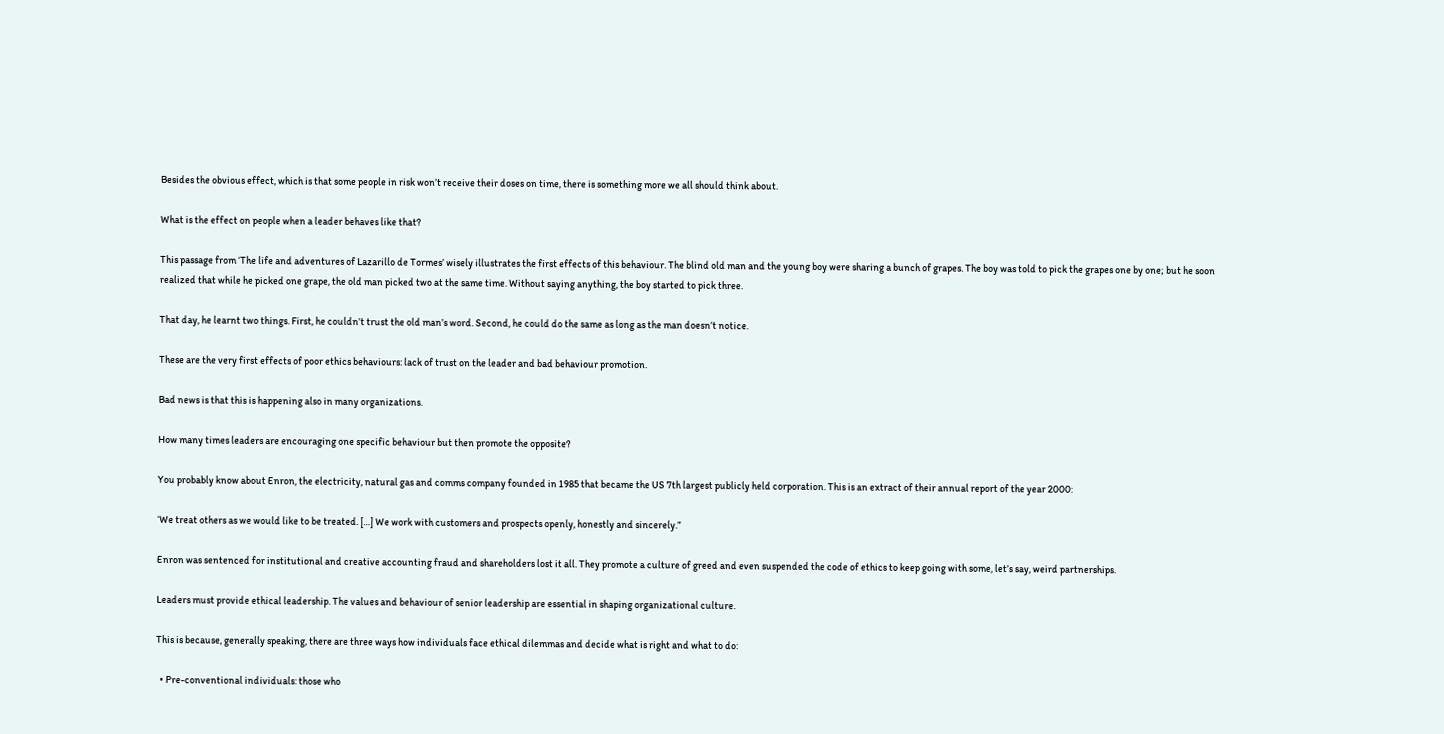Besides the obvious effect, which is that some people in risk won’t receive their doses on time, there is something more we all should think about.

What is the effect on people when a leader behaves like that?

This passage from ‘The life and adventures of Lazarillo de Tormes’ wisely illustrates the first effects of this behaviour. The blind old man and the young boy were sharing a bunch of grapes. The boy was told to pick the grapes one by one; but he soon realized that while he picked one grape, the old man picked two at the same time. Without saying anything, the boy started to pick three.

That day, he learnt two things. First, he couldn’t trust the old man’s word. Second, he could do the same as long as the man doesn’t notice.

These are the very first effects of poor ethics behaviours: lack of trust on the leader and bad behaviour promotion.

Bad news is that this is happening also in many organizations.

How many times leaders are encouraging one specific behaviour but then promote the opposite?

You probably know about Enron, the electricity, natural gas and comms company founded in 1985 that became the US 7th largest publicly held corporation. This is an extract of their annual report of the year 2000:

‘We treat others as we would like to be treated. […] We work with customers and prospects openly, honestly and sincerely.”

Enron was sentenced for institutional and creative accounting fraud and shareholders lost it all. They promote a culture of greed and even suspended the code of ethics to keep going with some, let’s say, weird partnerships.

Leaders must provide ethical leadership. The values and behaviour of senior leadership are essential in shaping organizational culture.

This is because, generally speaking, there are three ways how individuals face ethical dilemmas and decide what is right and what to do:

  • Pre-conventional individuals: those who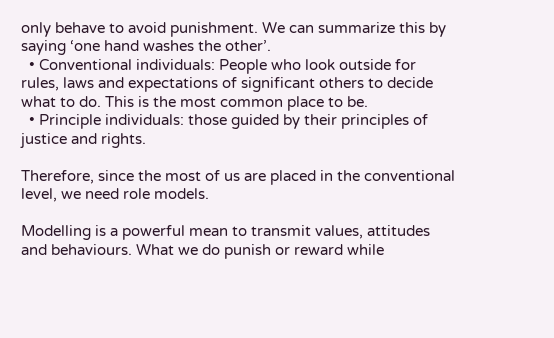only behave to avoid punishment. We can summarize this by saying ‘one hand washes the other’.
  • Conventional individuals: People who look outside for rules, laws and expectations of significant others to decide what to do. This is the most common place to be.
  • Principle individuals: those guided by their principles of justice and rights.

Therefore, since the most of us are placed in the conventional level, we need role models.

Modelling is a powerful mean to transmit values, attitudes and behaviours. What we do punish or reward while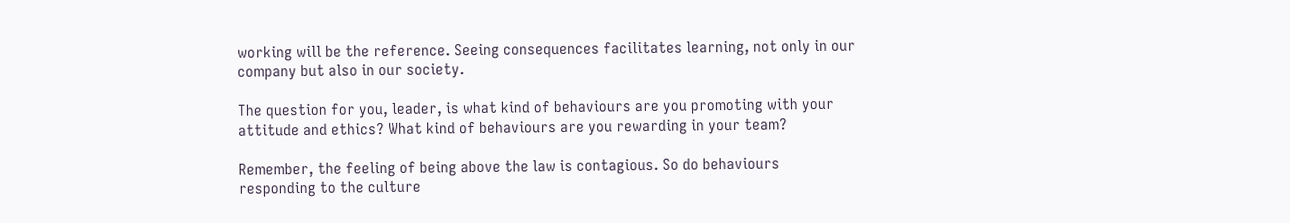working will be the reference. Seeing consequences facilitates learning, not only in our company but also in our society.

The question for you, leader, is what kind of behaviours are you promoting with your attitude and ethics? What kind of behaviours are you rewarding in your team?

Remember, the feeling of being above the law is contagious. So do behaviours responding to the culture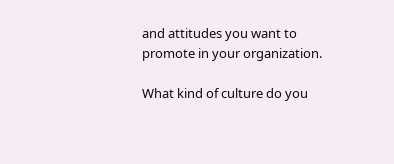and attitudes you want to promote in your organization.

What kind of culture do you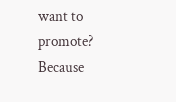want to promote? Because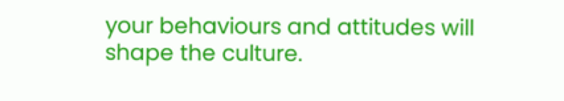your behaviours and attitudes will shape the culture.